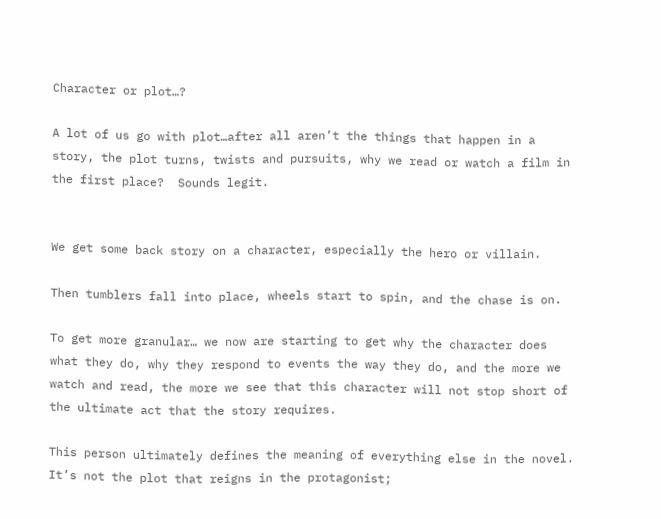Character or plot…?

A lot of us go with plot…after all aren’t the things that happen in a story, the plot turns, twists and pursuits, why we read or watch a film in the first place?  Sounds legit.


We get some back story on a character, especially the hero or villain.

Then tumblers fall into place, wheels start to spin, and the chase is on.

To get more granular… we now are starting to get why the character does what they do, why they respond to events the way they do, and the more we watch and read, the more we see that this character will not stop short of the ultimate act that the story requires.

This person ultimately defines the meaning of everything else in the novel.  It’s not the plot that reigns in the protagonist;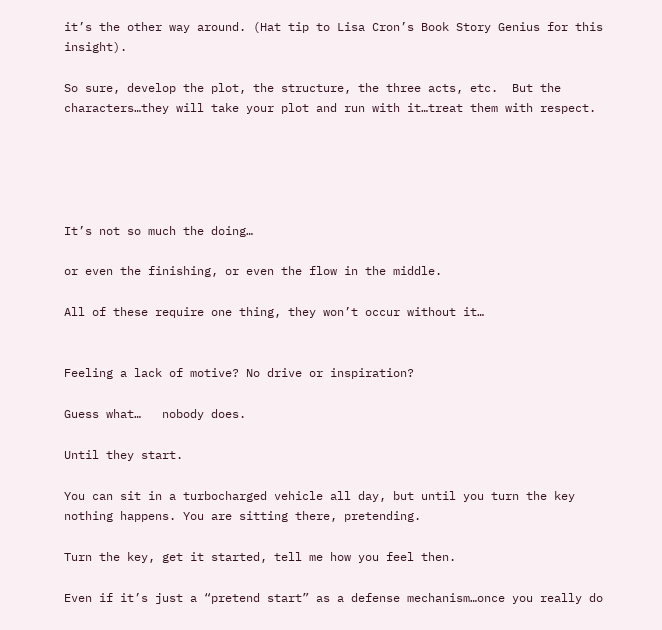it’s the other way around. (Hat tip to Lisa Cron’s Book Story Genius for this insight).

So sure, develop the plot, the structure, the three acts, etc.  But the characters…they will take your plot and run with it…treat them with respect.





It’s not so much the doing…

or even the finishing, or even the flow in the middle.

All of these require one thing, they won’t occur without it…


Feeling a lack of motive? No drive or inspiration?

Guess what…   nobody does.

Until they start.

You can sit in a turbocharged vehicle all day, but until you turn the key nothing happens. You are sitting there, pretending.

Turn the key, get it started, tell me how you feel then.

Even if it’s just a “pretend start” as a defense mechanism…once you really do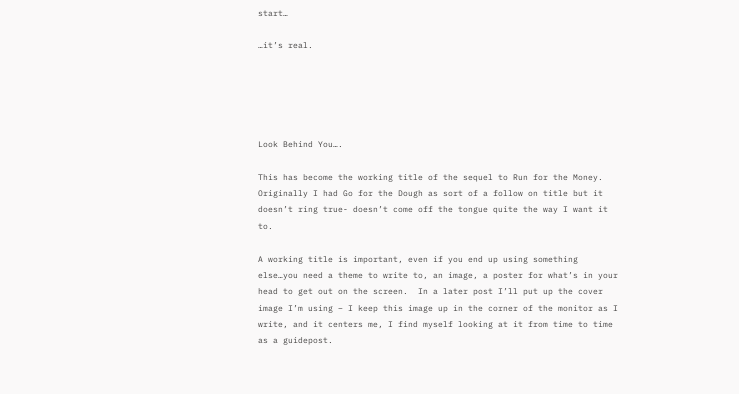start…

…it’s real.





Look Behind You….

This has become the working title of the sequel to Run for the Money.  Originally I had Go for the Dough as sort of a follow on title but it doesn’t ring true- doesn’t come off the tongue quite the way I want it to.

A working title is important, even if you end up using something else…you need a theme to write to, an image, a poster for what’s in your head to get out on the screen.  In a later post I’ll put up the cover image I’m using – I keep this image up in the corner of the monitor as I write, and it centers me, I find myself looking at it from time to time as a guidepost.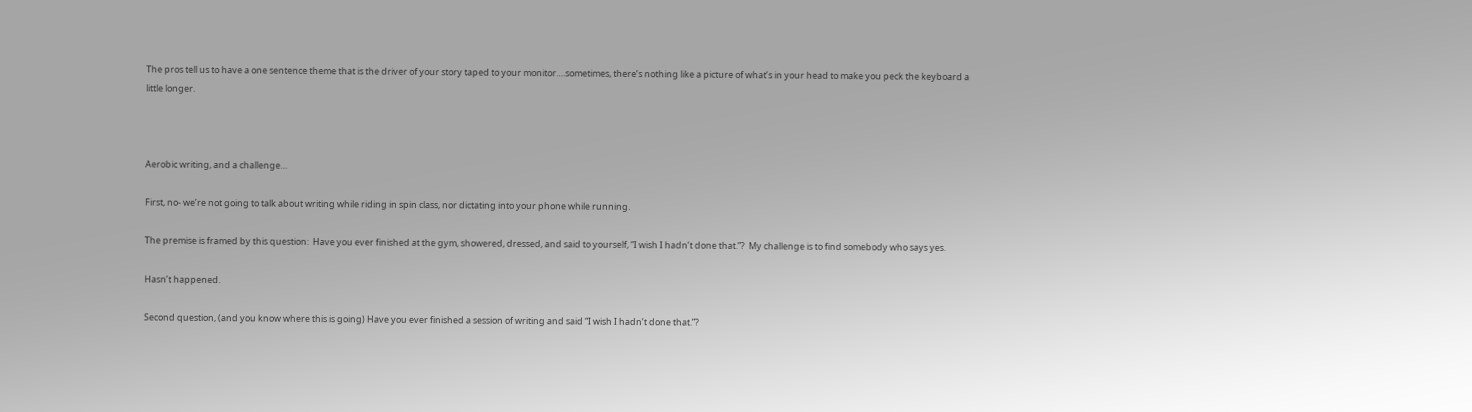The pros tell us to have a one sentence theme that is the driver of your story taped to your monitor….sometimes, there’s nothing like a picture of what’s in your head to make you peck the keyboard a little longer.



Aerobic writing, and a challenge…

First, no- we’re not going to talk about writing while riding in spin class, nor dictating into your phone while running.

The premise is framed by this question:  Have you ever finished at the gym, showered, dressed, and said to yourself, “I wish I hadn’t done that.”?  My challenge is to find somebody who says yes.

Hasn’t happened.

Second question, (and you know where this is going) Have you ever finished a session of writing and said “I wish I hadn’t done that.”?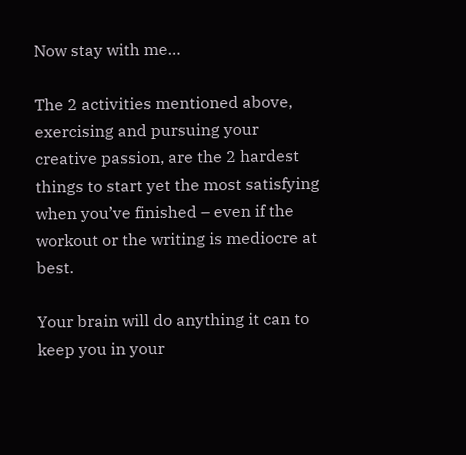Now stay with me…

The 2 activities mentioned above, exercising and pursuing your creative passion, are the 2 hardest things to start yet the most satisfying when you’ve finished – even if the workout or the writing is mediocre at best.

Your brain will do anything it can to keep you in your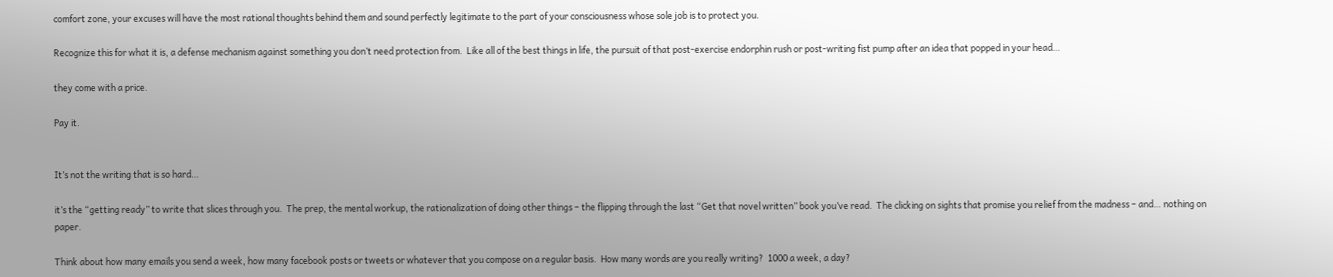comfort zone, your excuses will have the most rational thoughts behind them and sound perfectly legitimate to the part of your consciousness whose sole job is to protect you.

Recognize this for what it is, a defense mechanism against something you don’t need protection from.  Like all of the best things in life, the pursuit of that post-exercise endorphin rush or post-writing fist pump after an idea that popped in your head…

they come with a price.

Pay it.


It’s not the writing that is so hard…

it’s the “getting ready” to write that slices through you.  The prep, the mental workup, the rationalization of doing other things – the flipping through the last “Get that novel written” book you’ve read.  The clicking on sights that promise you relief from the madness – and… nothing on paper.

Think about how many emails you send a week, how many facebook posts or tweets or whatever that you compose on a regular basis.  How many words are you really writing?  1000 a week, a day?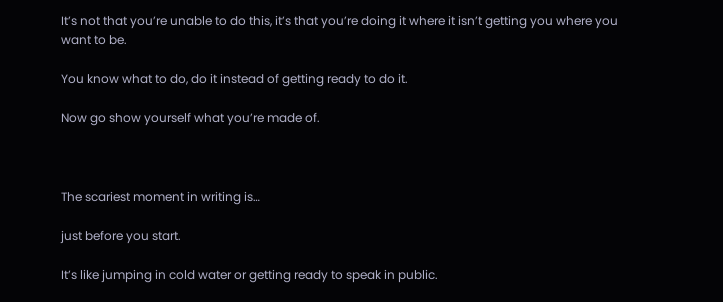It’s not that you’re unable to do this, it’s that you’re doing it where it isn’t getting you where you want to be.

You know what to do, do it instead of getting ready to do it.

Now go show yourself what you’re made of.



The scariest moment in writing is…

just before you start.

It’s like jumping in cold water or getting ready to speak in public.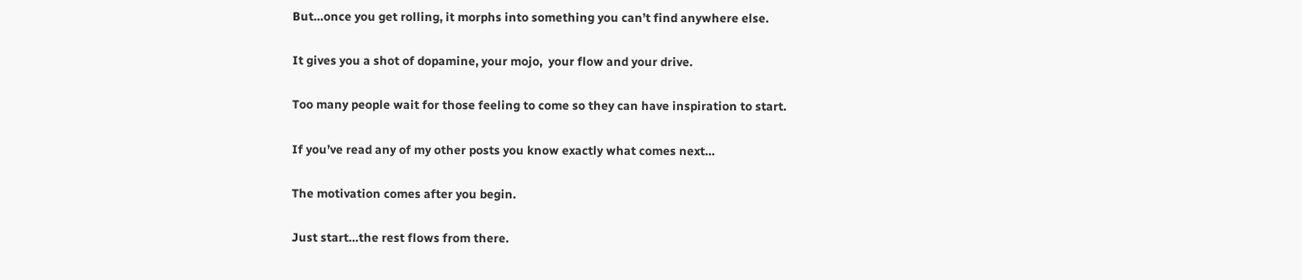But…once you get rolling, it morphs into something you can’t find anywhere else.

It gives you a shot of dopamine, your mojo,  your flow and your drive.

Too many people wait for those feeling to come so they can have inspiration to start.

If you’ve read any of my other posts you know exactly what comes next…

The motivation comes after you begin.

Just start…the rest flows from there.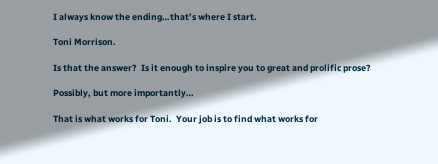I always know the ending…that’s where I start.

Toni Morrison.

Is that the answer?  Is it enough to inspire you to great and prolific prose?

Possibly, but more importantly…

That is what works for Toni.  Your job is to find what works for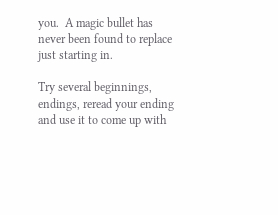you.  A magic bullet has never been found to replace just starting in.

Try several beginnings, endings, reread your ending and use it to come up with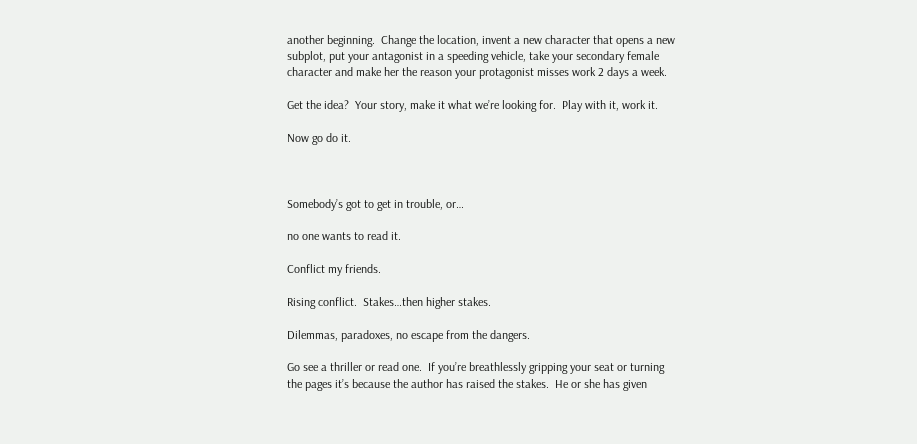another beginning.  Change the location, invent a new character that opens a new subplot, put your antagonist in a speeding vehicle, take your secondary female character and make her the reason your protagonist misses work 2 days a week.

Get the idea?  Your story, make it what we’re looking for.  Play with it, work it.

Now go do it.



Somebody’s got to get in trouble, or…

no one wants to read it.

Conflict my friends.

Rising conflict.  Stakes…then higher stakes.

Dilemmas, paradoxes, no escape from the dangers.

Go see a thriller or read one.  If you’re breathlessly gripping your seat or turning the pages it’s because the author has raised the stakes.  He or she has given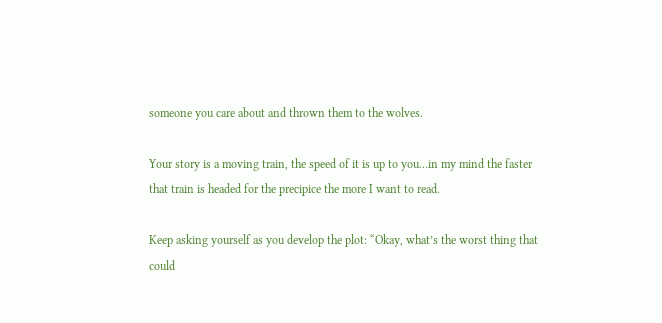someone you care about and thrown them to the wolves.

Your story is a moving train, the speed of it is up to you…in my mind the faster that train is headed for the precipice the more I want to read.

Keep asking yourself as you develop the plot: “Okay, what’s the worst thing that could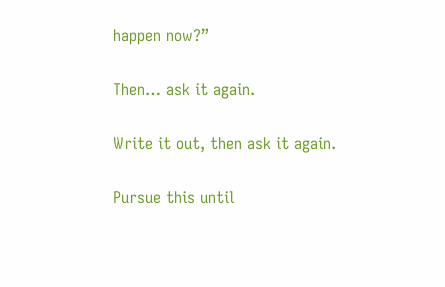happen now?”

Then… ask it again.

Write it out, then ask it again.

Pursue this until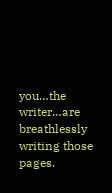you…the writer…are breathlessly writing those pages.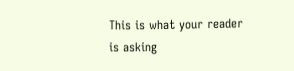This is what your reader is asking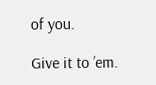of you.

Give it to ’em.